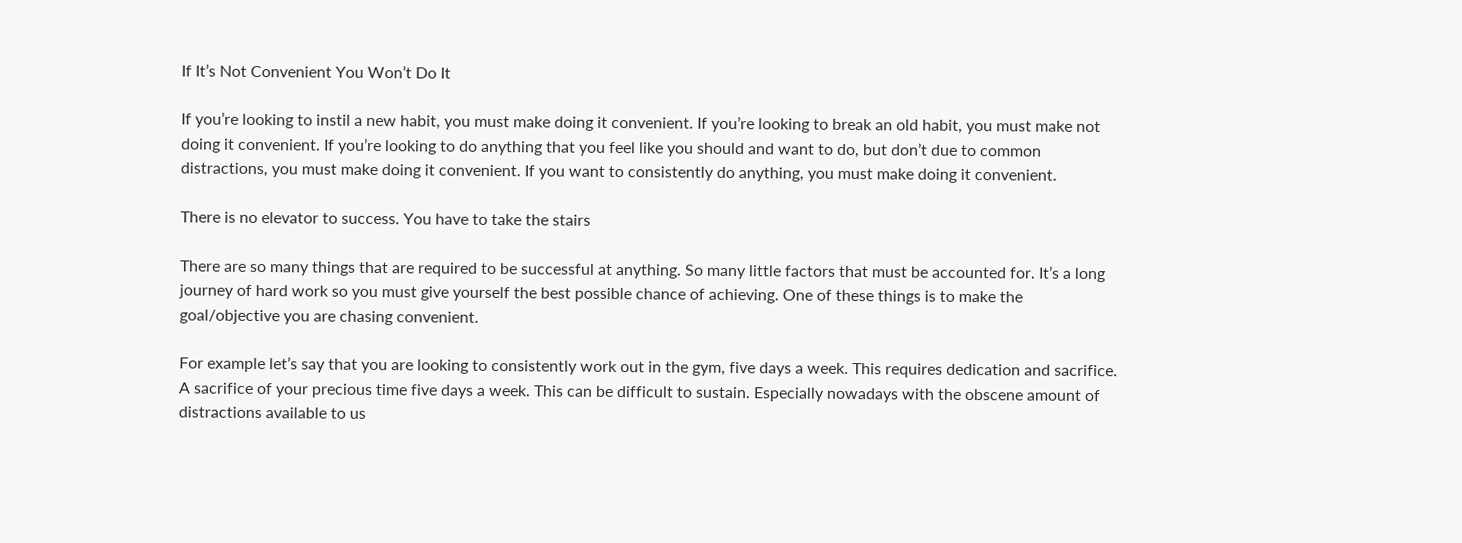If It’s Not Convenient You Won’t Do It

If you’re looking to instil a new habit, you must make doing it convenient. If you’re looking to break an old habit, you must make not doing it convenient. If you’re looking to do anything that you feel like you should and want to do, but don’t due to common distractions, you must make doing it convenient. If you want to consistently do anything, you must make doing it convenient.

There is no elevator to success. You have to take the stairs

There are so many things that are required to be successful at anything. So many little factors that must be accounted for. It’s a long journey of hard work so you must give yourself the best possible chance of achieving. One of these things is to make the goal/objective you are chasing convenient.

For example let’s say that you are looking to consistently work out in the gym, five days a week. This requires dedication and sacrifice. A sacrifice of your precious time five days a week. This can be difficult to sustain. Especially nowadays with the obscene amount of distractions available to us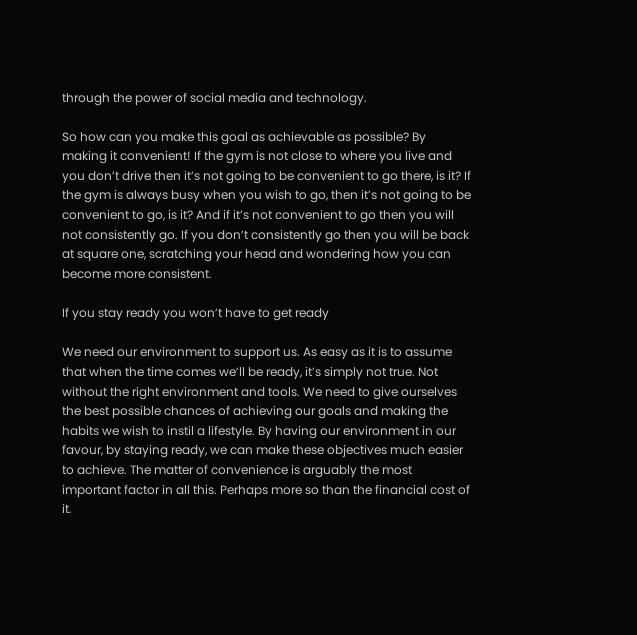through the power of social media and technology.

So how can you make this goal as achievable as possible? By making it convenient! If the gym is not close to where you live and you don’t drive then it’s not going to be convenient to go there, is it? If the gym is always busy when you wish to go, then it’s not going to be convenient to go, is it? And if it’s not convenient to go then you will not consistently go. If you don’t consistently go then you will be back at square one, scratching your head and wondering how you can become more consistent.

If you stay ready you won’t have to get ready

We need our environment to support us. As easy as it is to assume that when the time comes we’ll be ready, it’s simply not true. Not without the right environment and tools. We need to give ourselves the best possible chances of achieving our goals and making the habits we wish to instil a lifestyle. By having our environment in our favour, by staying ready, we can make these objectives much easier to achieve. The matter of convenience is arguably the most important factor in all this. Perhaps more so than the financial cost of it.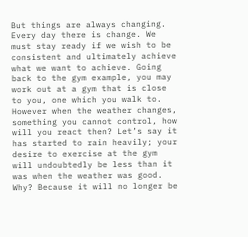But things are always changing. Every day there is change. We must stay ready if we wish to be consistent and ultimately achieve what we want to achieve. Going back to the gym example, you may work out at a gym that is close to you, one which you walk to. However when the weather changes, something you cannot control, how will you react then? Let’s say it has started to rain heavily; your desire to exercise at the gym will undoubtedly be less than it was when the weather was good. Why? Because it will no longer be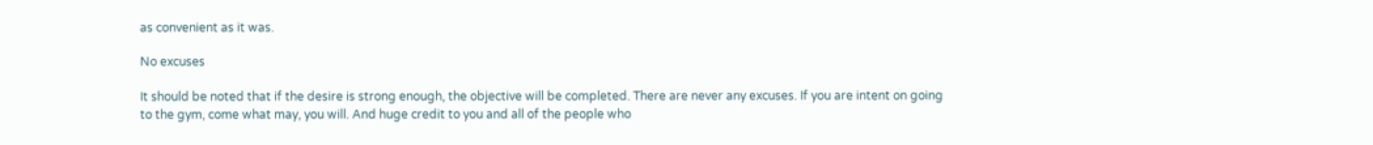as convenient as it was.

No excuses

It should be noted that if the desire is strong enough, the objective will be completed. There are never any excuses. If you are intent on going to the gym, come what may, you will. And huge credit to you and all of the people who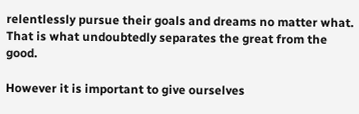relentlessly pursue their goals and dreams no matter what. That is what undoubtedly separates the great from the good.

However it is important to give ourselves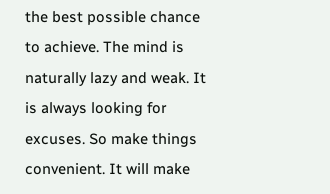the best possible chance to achieve. The mind is naturally lazy and weak. It is always looking for excuses. So make things convenient. It will make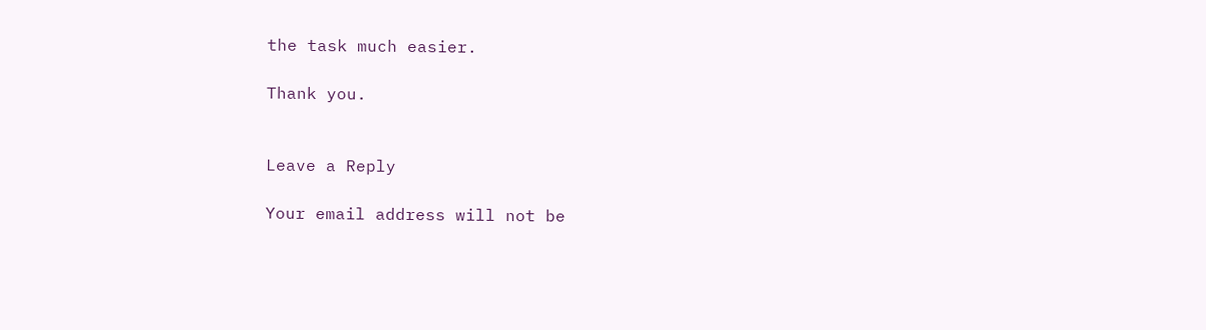the task much easier.

Thank you.


Leave a Reply

Your email address will not be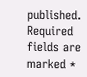published. Required fields are marked *